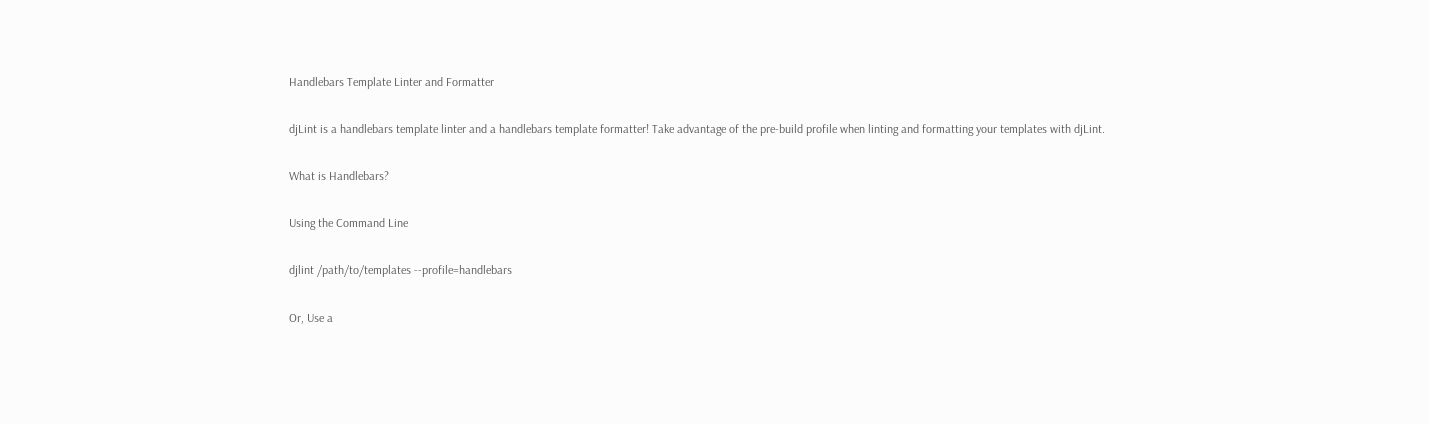Handlebars Template Linter and Formatter

djLint is a handlebars template linter and a handlebars template formatter! Take advantage of the pre-build profile when linting and formatting your templates with djLint.

What is Handlebars?

Using the Command Line

djlint /path/to/templates --profile=handlebars

Or, Use a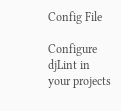Config File

Configure djLint in your projects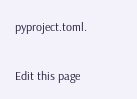pyproject.toml.

Edit this page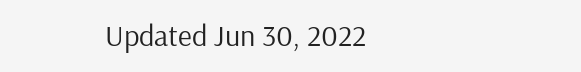Updated Jun 30, 2022